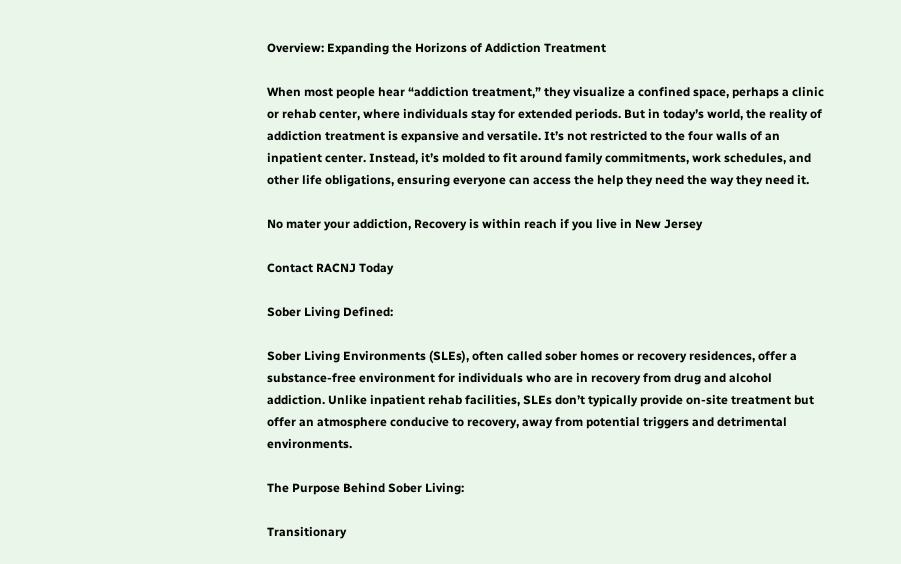Overview: Expanding the Horizons of Addiction Treatment

When most people hear “addiction treatment,” they visualize a confined space, perhaps a clinic or rehab center, where individuals stay for extended periods. But in today’s world, the reality of addiction treatment is expansive and versatile. It’s not restricted to the four walls of an inpatient center. Instead, it’s molded to fit around family commitments, work schedules, and other life obligations, ensuring everyone can access the help they need the way they need it.

No mater your addiction, Recovery is within reach if you live in New Jersey

Contact RACNJ Today

Sober Living Defined:

Sober Living Environments (SLEs), often called sober homes or recovery residences, offer a substance-free environment for individuals who are in recovery from drug and alcohol addiction. Unlike inpatient rehab facilities, SLEs don’t typically provide on-site treatment but offer an atmosphere conducive to recovery, away from potential triggers and detrimental environments.

The Purpose Behind Sober Living:

Transitionary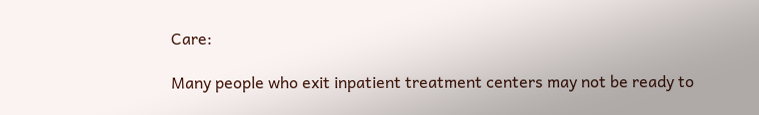Care:

Many people who exit inpatient treatment centers may not be ready to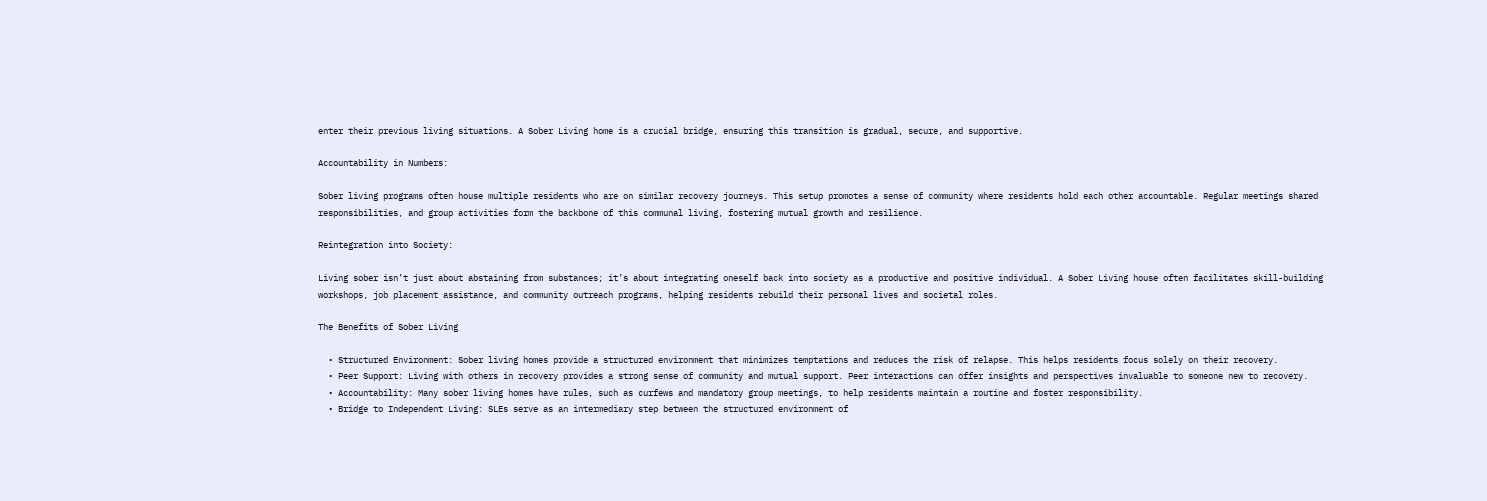enter their previous living situations. A Sober Living home is a crucial bridge, ensuring this transition is gradual, secure, and supportive.

Accountability in Numbers:

Sober living programs often house multiple residents who are on similar recovery journeys. This setup promotes a sense of community where residents hold each other accountable. Regular meetings shared responsibilities, and group activities form the backbone of this communal living, fostering mutual growth and resilience.

Reintegration into Society:

Living sober isn’t just about abstaining from substances; it’s about integrating oneself back into society as a productive and positive individual. A Sober Living house often facilitates skill-building workshops, job placement assistance, and community outreach programs, helping residents rebuild their personal lives and societal roles.

The Benefits of Sober Living

  • Structured Environment: Sober living homes provide a structured environment that minimizes temptations and reduces the risk of relapse. This helps residents focus solely on their recovery.
  • Peer Support: Living with others in recovery provides a strong sense of community and mutual support. Peer interactions can offer insights and perspectives invaluable to someone new to recovery.
  • Accountability: Many sober living homes have rules, such as curfews and mandatory group meetings, to help residents maintain a routine and foster responsibility.
  • Bridge to Independent Living: SLEs serve as an intermediary step between the structured environment of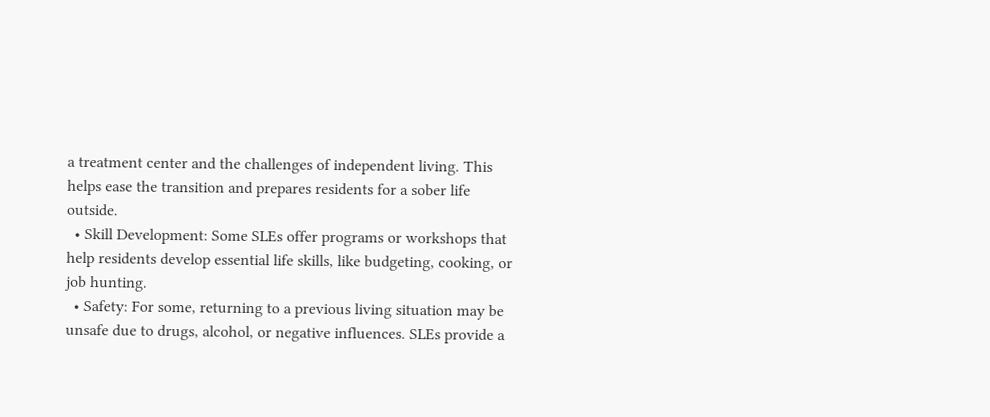a treatment center and the challenges of independent living. This helps ease the transition and prepares residents for a sober life outside.
  • Skill Development: Some SLEs offer programs or workshops that help residents develop essential life skills, like budgeting, cooking, or job hunting.
  • Safety: For some, returning to a previous living situation may be unsafe due to drugs, alcohol, or negative influences. SLEs provide a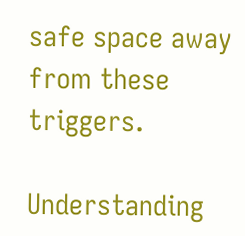safe space away from these triggers.

Understanding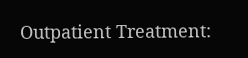Outpatient Treatment: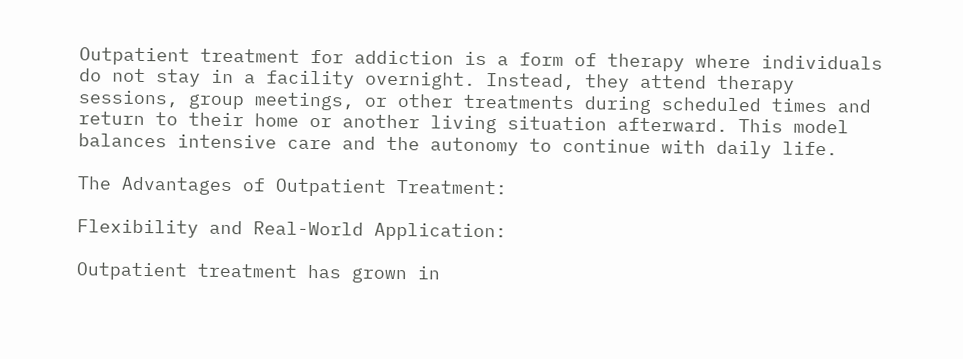Outpatient treatment for addiction is a form of therapy where individuals do not stay in a facility overnight. Instead, they attend therapy sessions, group meetings, or other treatments during scheduled times and return to their home or another living situation afterward. This model balances intensive care and the autonomy to continue with daily life.

The Advantages of Outpatient Treatment:

Flexibility and Real-World Application:

Outpatient treatment has grown in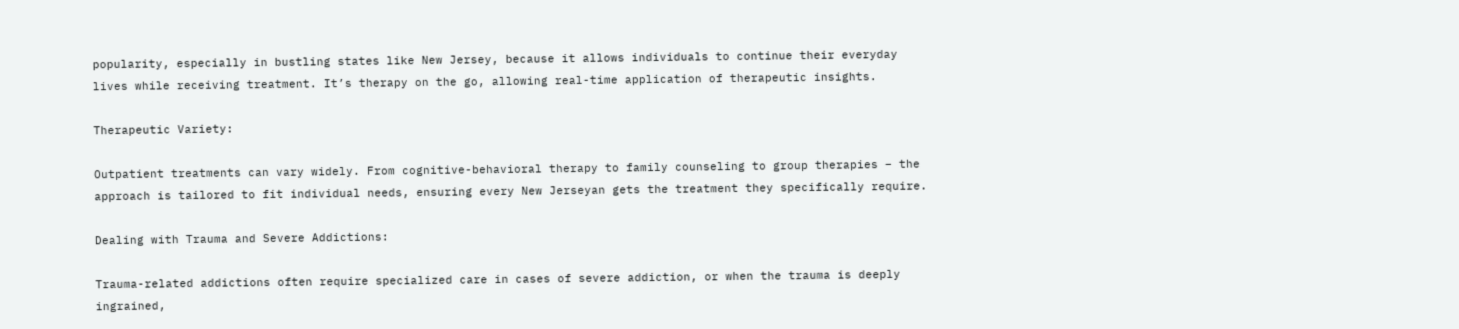popularity, especially in bustling states like New Jersey, because it allows individuals to continue their everyday lives while receiving treatment. It’s therapy on the go, allowing real-time application of therapeutic insights.

Therapeutic Variety:

Outpatient treatments can vary widely. From cognitive-behavioral therapy to family counseling to group therapies – the approach is tailored to fit individual needs, ensuring every New Jerseyan gets the treatment they specifically require.

Dealing with Trauma and Severe Addictions:

Trauma-related addictions often require specialized care in cases of severe addiction, or when the trauma is deeply ingrained,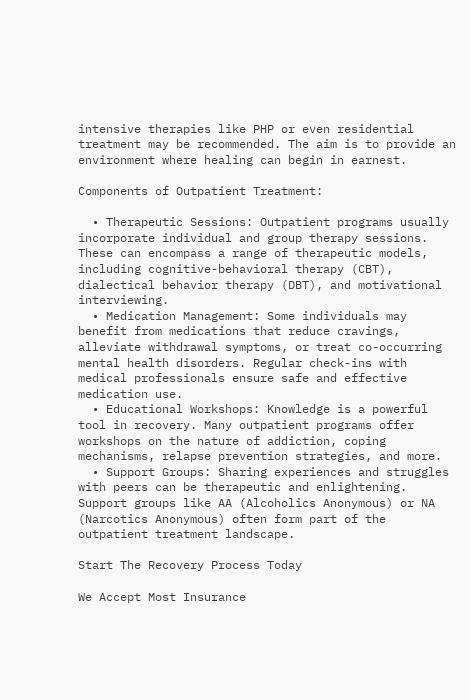intensive therapies like PHP or even residential treatment may be recommended. The aim is to provide an environment where healing can begin in earnest.

Components of Outpatient Treatment:

  • Therapeutic Sessions: Outpatient programs usually incorporate individual and group therapy sessions. These can encompass a range of therapeutic models, including cognitive-behavioral therapy (CBT), dialectical behavior therapy (DBT), and motivational interviewing.
  • Medication Management: Some individuals may benefit from medications that reduce cravings, alleviate withdrawal symptoms, or treat co-occurring mental health disorders. Regular check-ins with medical professionals ensure safe and effective medication use.
  • Educational Workshops: Knowledge is a powerful tool in recovery. Many outpatient programs offer workshops on the nature of addiction, coping mechanisms, relapse prevention strategies, and more.
  • Support Groups: Sharing experiences and struggles with peers can be therapeutic and enlightening. Support groups like AA (Alcoholics Anonymous) or NA (Narcotics Anonymous) often form part of the outpatient treatment landscape.

Start The Recovery Process Today

We Accept Most Insurance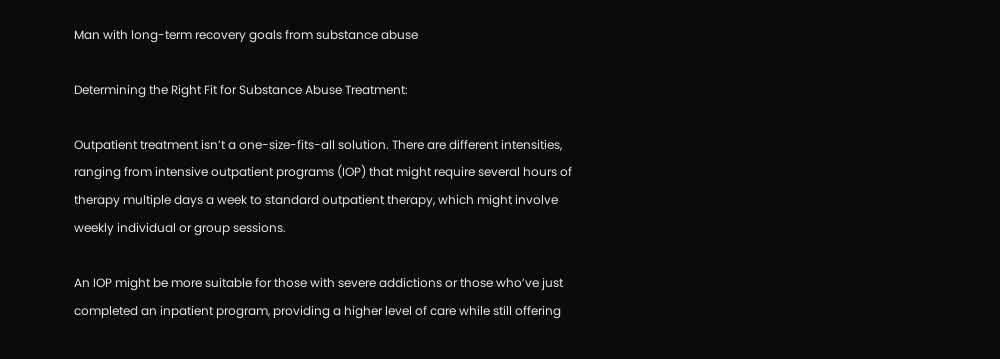Man with long-term recovery goals from substance abuse

Determining the Right Fit for Substance Abuse Treatment:

Outpatient treatment isn’t a one-size-fits-all solution. There are different intensities, ranging from intensive outpatient programs (IOP) that might require several hours of therapy multiple days a week to standard outpatient therapy, which might involve weekly individual or group sessions.

An IOP might be more suitable for those with severe addictions or those who’ve just completed an inpatient program, providing a higher level of care while still offering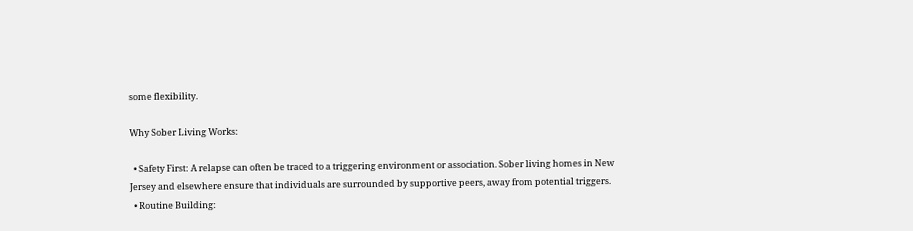some flexibility.

Why Sober Living Works:

  • Safety First: A relapse can often be traced to a triggering environment or association. Sober living homes in New Jersey and elsewhere ensure that individuals are surrounded by supportive peers, away from potential triggers.
  • Routine Building: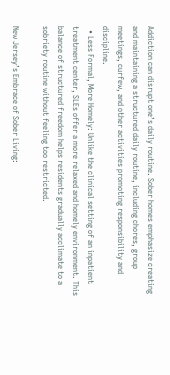Addiction can disrupt one’s daily routine. Sober homes emphasize creating and maintaining a structured daily routine, including chores, group meetings, curfew, and other activities promoting responsibility and discipline.
  • Less Formal, More Homely: Unlike the clinical setting of an inpatient treatment center, SLEs offer a more relaxed and homely environment. This balance of structured freedom helps residents gradually acclimate to a sobriety routine without feeling too restricted.

New Jersey’s Embrace of Sober Living: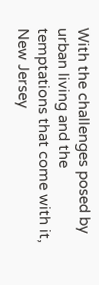With the challenges posed by urban living and the temptations that come with it, New Jersey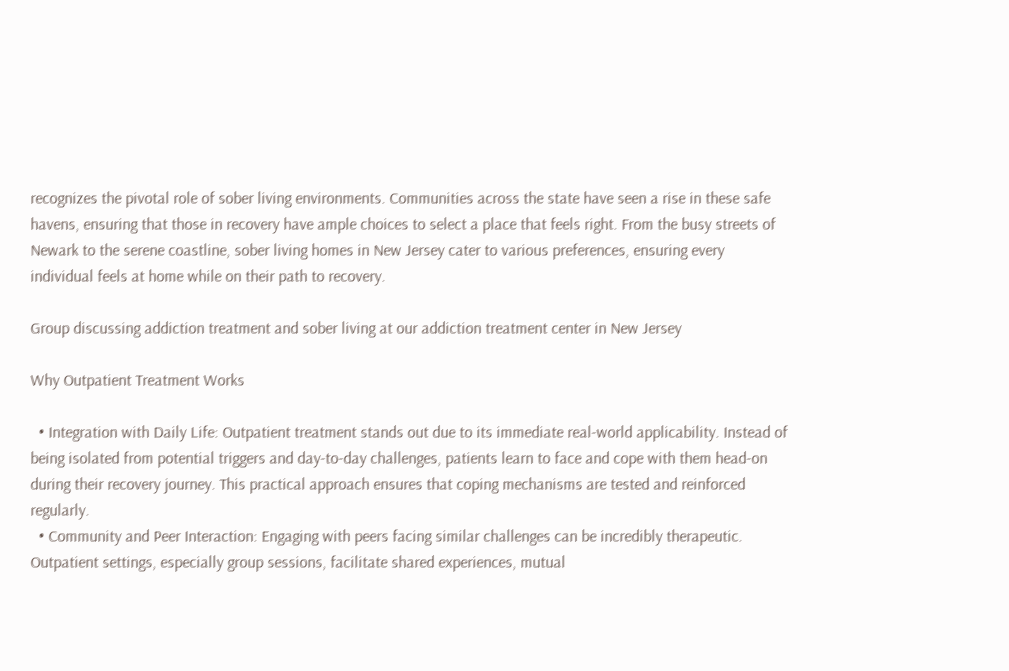recognizes the pivotal role of sober living environments. Communities across the state have seen a rise in these safe havens, ensuring that those in recovery have ample choices to select a place that feels right. From the busy streets of Newark to the serene coastline, sober living homes in New Jersey cater to various preferences, ensuring every individual feels at home while on their path to recovery.

Group discussing addiction treatment and sober living at our addiction treatment center in New Jersey

Why Outpatient Treatment Works

  • Integration with Daily Life: Outpatient treatment stands out due to its immediate real-world applicability. Instead of being isolated from potential triggers and day-to-day challenges, patients learn to face and cope with them head-on during their recovery journey. This practical approach ensures that coping mechanisms are tested and reinforced regularly.
  • Community and Peer Interaction: Engaging with peers facing similar challenges can be incredibly therapeutic. Outpatient settings, especially group sessions, facilitate shared experiences, mutual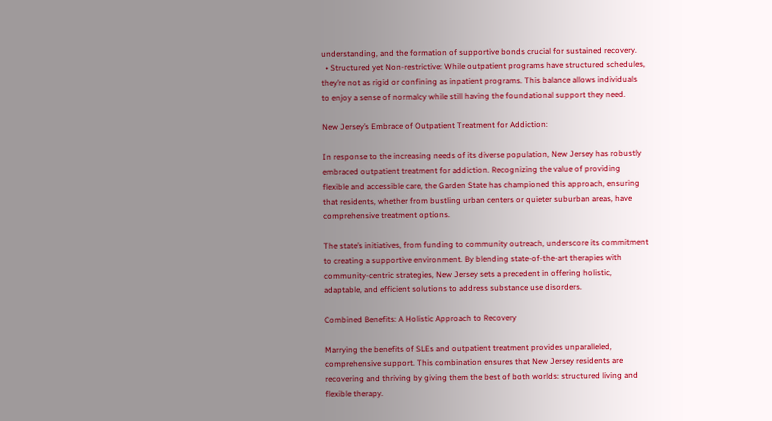understanding, and the formation of supportive bonds crucial for sustained recovery.
  • Structured yet Non-restrictive: While outpatient programs have structured schedules, they’re not as rigid or confining as inpatient programs. This balance allows individuals to enjoy a sense of normalcy while still having the foundational support they need.

New Jersey’s Embrace of Outpatient Treatment for Addiction:

In response to the increasing needs of its diverse population, New Jersey has robustly embraced outpatient treatment for addiction. Recognizing the value of providing flexible and accessible care, the Garden State has championed this approach, ensuring that residents, whether from bustling urban centers or quieter suburban areas, have comprehensive treatment options.

The state’s initiatives, from funding to community outreach, underscore its commitment to creating a supportive environment. By blending state-of-the-art therapies with community-centric strategies, New Jersey sets a precedent in offering holistic, adaptable, and efficient solutions to address substance use disorders.

Combined Benefits: A Holistic Approach to Recovery

Marrying the benefits of SLEs and outpatient treatment provides unparalleled, comprehensive support. This combination ensures that New Jersey residents are recovering and thriving by giving them the best of both worlds: structured living and flexible therapy.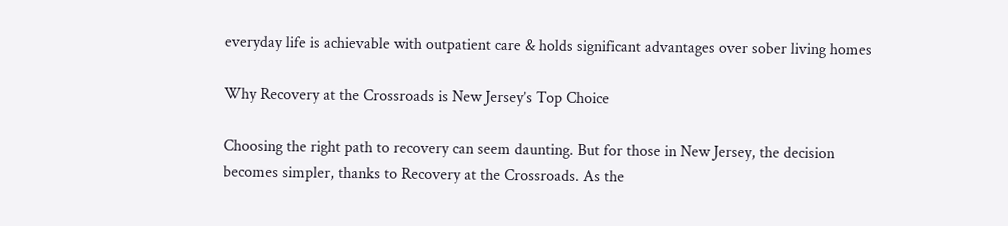everyday life is achievable with outpatient care & holds significant advantages over sober living homes

Why Recovery at the Crossroads is New Jersey’s Top Choice

Choosing the right path to recovery can seem daunting. But for those in New Jersey, the decision becomes simpler, thanks to Recovery at the Crossroads. As the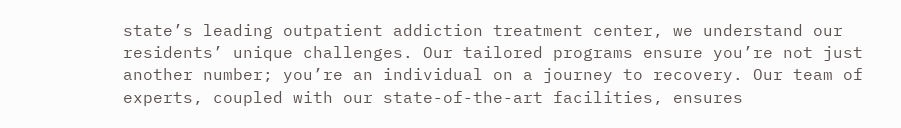state’s leading outpatient addiction treatment center, we understand our residents’ unique challenges. Our tailored programs ensure you’re not just another number; you’re an individual on a journey to recovery. Our team of experts, coupled with our state-of-the-art facilities, ensures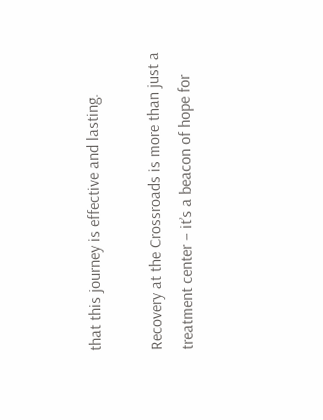that this journey is effective and lasting.

Recovery at the Crossroads is more than just a treatment center – it’s a beacon of hope for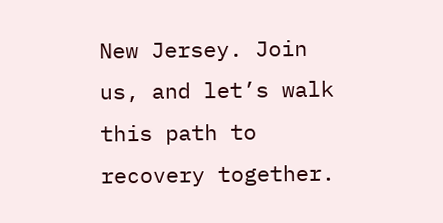New Jersey. Join us, and let’s walk this path to recovery together.